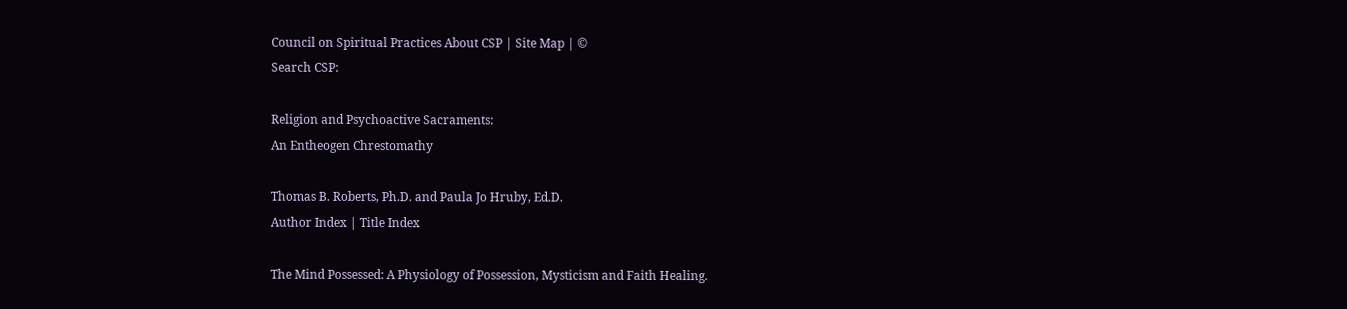Council on Spiritual Practices About CSP | Site Map | ©
Search CSP:

Religion and Psychoactive Sacraments:
An Entheogen Chrestomathy

Thomas B. Roberts, Ph.D. and Paula Jo Hruby, Ed.D.
Author Index | Title Index

The Mind Possessed: A Physiology of Possession, Mysticism and Faith Healing.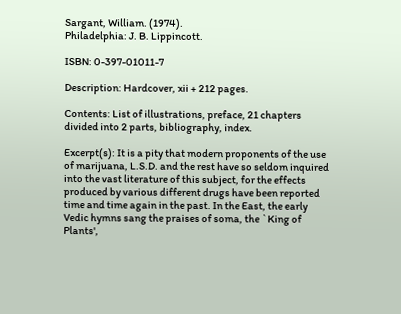Sargant, William. (1974).
Philadelphia: J. B. Lippincott.

ISBN: 0-397-01011-7

Description: Hardcover, xii + 212 pages.

Contents: List of illustrations, preface, 21 chapters divided into 2 parts, bibliography, index.

Excerpt(s): It is a pity that modern proponents of the use of marijuana, L.S.D. and the rest have so seldom inquired into the vast literature of this subject, for the effects produced by various different drugs have been reported time and time again in the past. In the East, the early Vedic hymns sang the praises of soma, the `King of Plants',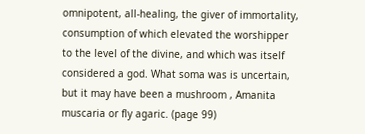omnipotent, all-healing, the giver of immortality, consumption of which elevated the worshipper to the level of the divine, and which was itself considered a god. What soma was is uncertain, but it may have been a mushroom , Amanita muscaria or fly agaric. (page 99)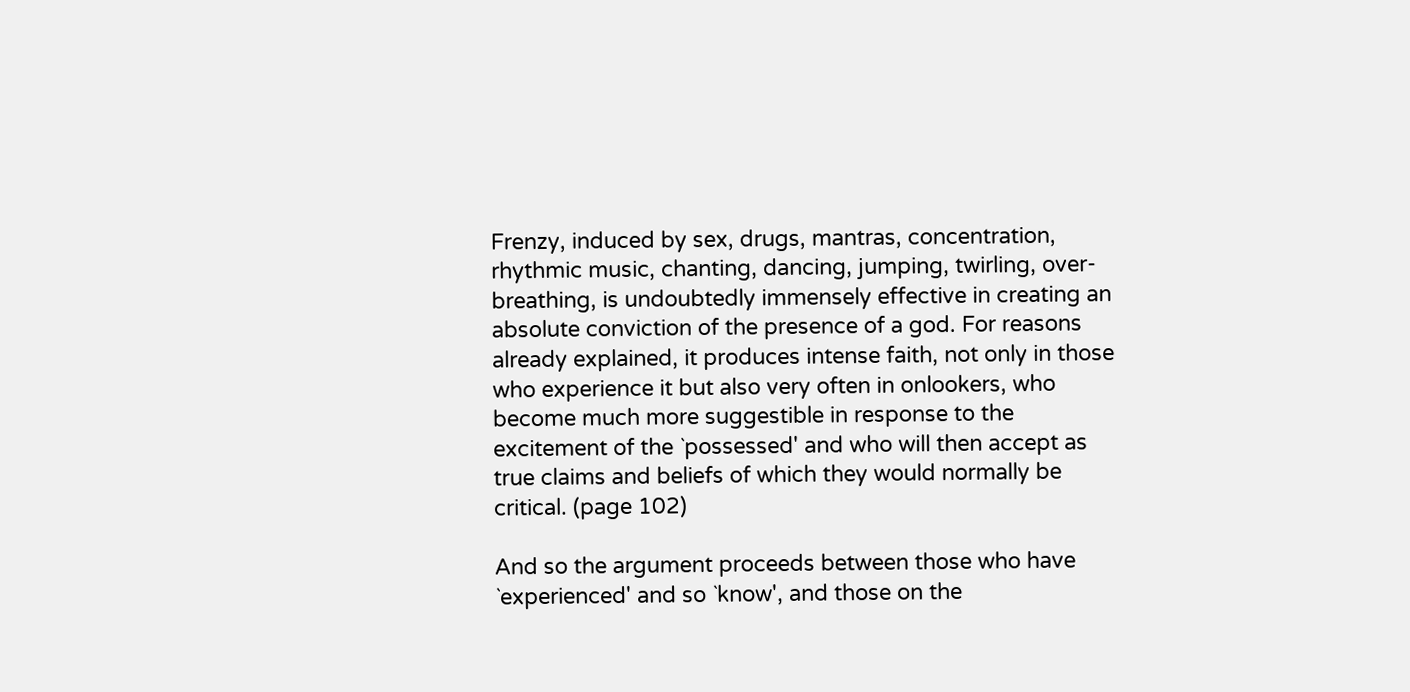Frenzy, induced by sex, drugs, mantras, concentration, rhythmic music, chanting, dancing, jumping, twirling, over-breathing, is undoubtedly immensely effective in creating an absolute conviction of the presence of a god. For reasons already explained, it produces intense faith, not only in those who experience it but also very often in onlookers, who become much more suggestible in response to the excitement of the `possessed' and who will then accept as true claims and beliefs of which they would normally be critical. (page 102)

And so the argument proceeds between those who have `experienced' and so `know', and those on the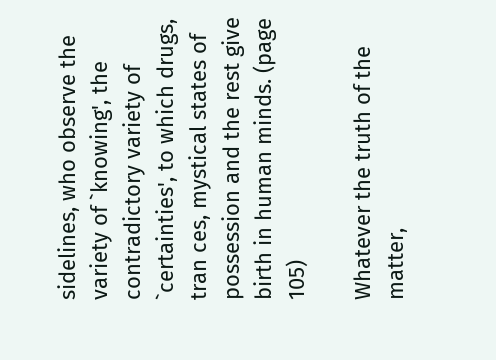sidelines, who observe the variety of `knowing', the contradictory variety of `certainties', to which drugs, tran ces, mystical states of possession and the rest give birth in human minds. (page 105)

Whatever the truth of the matter,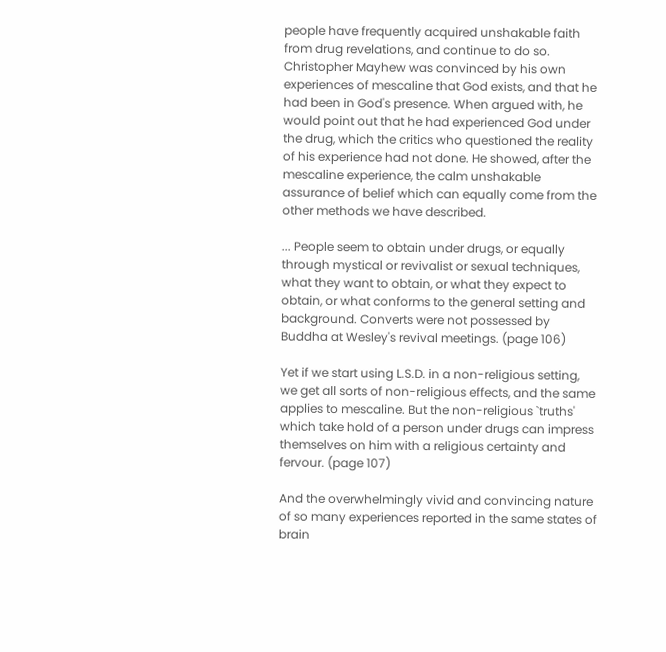people have frequently acquired unshakable faith from drug revelations, and continue to do so. Christopher Mayhew was convinced by his own experiences of mescaline that God exists, and that he had been in God's presence. When argued with, he would point out that he had experienced God under the drug, which the critics who questioned the reality of his experience had not done. He showed, after the mescaline experience, the calm unshakable assurance of belief which can equally come from the other methods we have described.

... People seem to obtain under drugs, or equally through mystical or revivalist or sexual techniques, what they want to obtain, or what they expect to obtain, or what conforms to the general setting and background. Converts were not possessed by Buddha at Wesley's revival meetings. (page 106)

Yet if we start using L.S.D. in a non-religious setting, we get all sorts of non-religious effects, and the same applies to mescaline. But the non-religious `truths' which take hold of a person under drugs can impress themselves on him with a religious certainty and fervour. (page 107)

And the overwhelmingly vivid and convincing nature of so many experiences reported in the same states of brain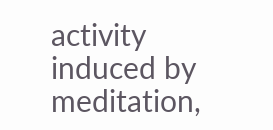activity induced by meditation,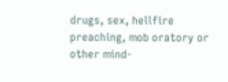drugs, sex, hellfire preaching, mob oratory or other mind-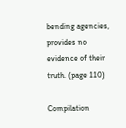bending agencies, provides no evidence of their truth. (page 110)

Compilation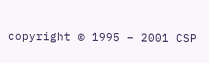copyright © 1995 – 2001 CSP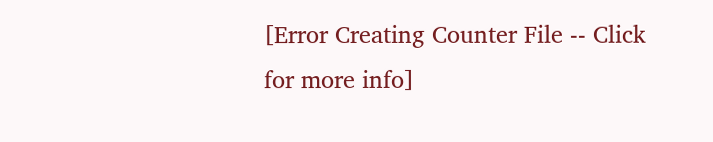[Error Creating Counter File -- Click for more info]